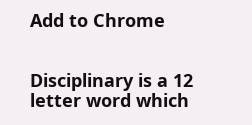Add to Chrome


Disciplinary is a 12 letter word which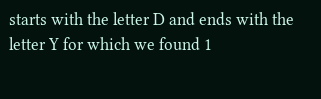starts with the letter D and ends with the letter Y for which we found 1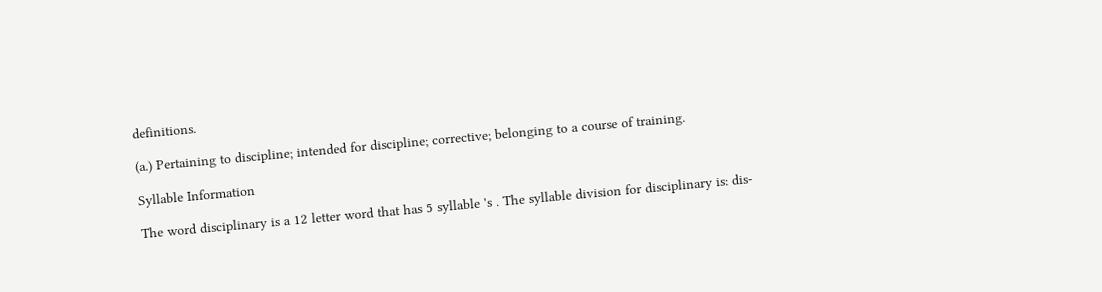definitions.

(a.) Pertaining to discipline; intended for discipline; corrective; belonging to a course of training.

Syllable Information

The word disciplinary is a 12 letter word that has 5 syllable 's . The syllable division for disciplinary is: dis-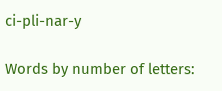ci-pli-nar-y

Words by number of letters: